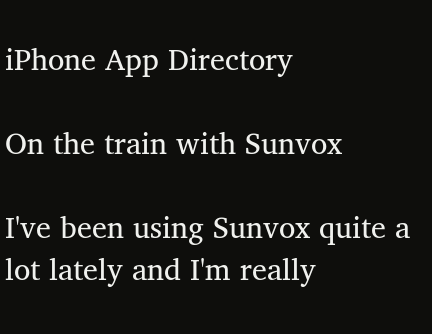iPhone App Directory

On the train with Sunvox

I've been using Sunvox quite a lot lately and I'm really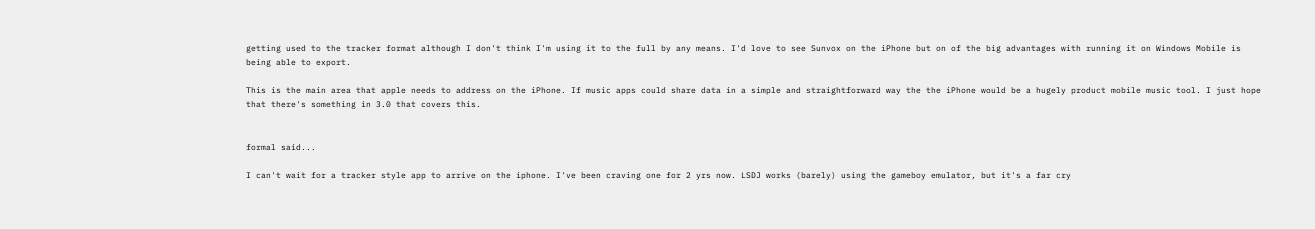getting used to the tracker format although I don't think I'm using it to the full by any means. I'd love to see Sunvox on the iPhone but on of the big advantages with running it on Windows Mobile is being able to export.

This is the main area that apple needs to address on the iPhone. If music apps could share data in a simple and straightforward way the the iPhone would be a hugely product mobile music tool. I just hope that there's something in 3.0 that covers this.


formal said...

I can't wait for a tracker style app to arrive on the iphone. I've been craving one for 2 yrs now. LSDJ works (barely) using the gameboy emulator, but it's a far cry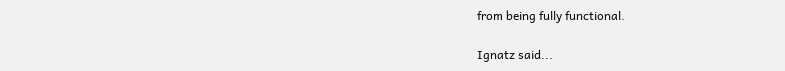from being fully functional.

Ignatz said...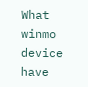What winmo device have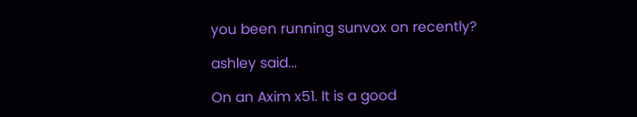you been running sunvox on recently?

ashley said...

On an Axim x51. It is a good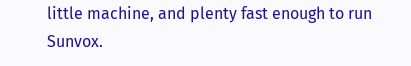little machine, and plenty fast enough to run Sunvox.